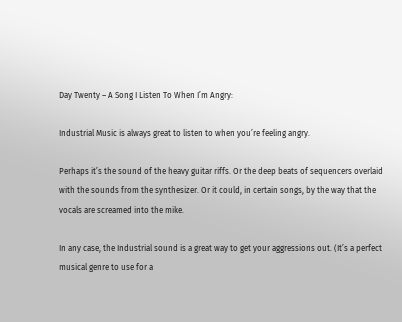Day Twenty – A Song I Listen To When I’m Angry:

Industrial Music is always great to listen to when you’re feeling angry.

Perhaps it’s the sound of the heavy guitar riffs. Or the deep beats of sequencers overlaid with the sounds from the synthesizer. Or it could, in certain songs, by the way that the vocals are screamed into the mike.

In any case, the Industrial sound is a great way to get your aggressions out. (It’s a perfect musical genre to use for a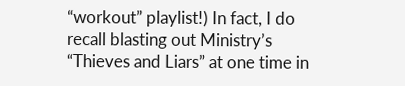“workout” playlist!) In fact, I do recall blasting out Ministry’s “Thieves and Liars” at one time in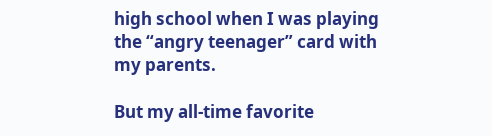high school when I was playing the “angry teenager” card with my parents.

But my all-time favorite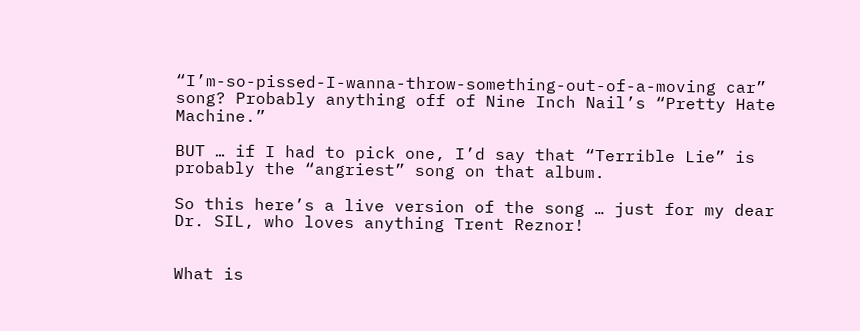“I’m-so-pissed-I-wanna-throw-something-out-of-a-moving car” song? Probably anything off of Nine Inch Nail’s “Pretty Hate Machine.”

BUT … if I had to pick one, I’d say that “Terrible Lie” is probably the “angriest” song on that album.

So this here’s a live version of the song … just for my dear Dr. SIL, who loves anything Trent Reznor!


What is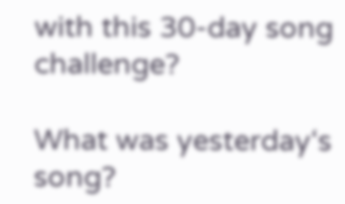with this 30-day song challenge?

What was yesterday‘s song?